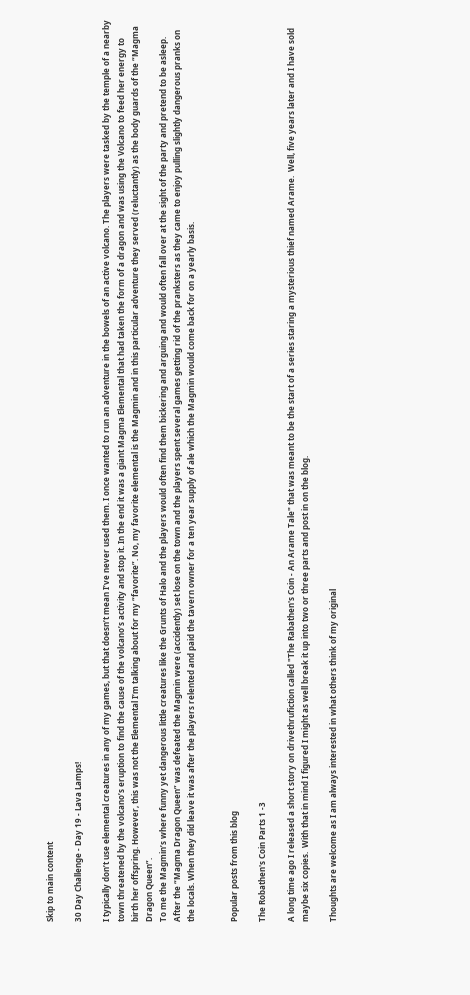Skip to main content

30 Day Challenge - Day 19 - Lava Lamps!

I typically don’t use elemental creatures in any of my games, but that doesn’t mean I’ve never used them. I once wanted to run an adventure in the bowels of an active volcano. The players were tasked by the temple of a nearby town threatened by the volcano’s eruption to find the cause of the volcano’s activity and stop it. In the end it was a giant Magma Elemental that had taken the form of a dragon and was using the Volcano to feed her energy to birth her offspring. However, this was not the Elemental I’m talking about for my “favorite”. No, my favorite elemental is the Magmin and in this particular adventure they served (reluctantly) as the body guards of the “Magma Dragon Queen”.
To me the Magmin’s where funny yet dangerous little creatures like the Grunts of Halo and the players would often find them bickering and arguing and would often fall over at the sight of the party and pretend to be asleep.
After the “Magma Dragon Queen” was defeated the Magmin were (accidently) set lose on the town and the players spent several games getting rid of the pranksters as they came to enjoy pulling slightly dangerous pranks on the locals. When they did leave it was after the players relented and paid the tavern owner for a ten year supply of ale which the Magmin would come back for on a yearly basis.


Popular posts from this blog

The Robathen's Coin Parts 1 -3

A long time ago I released a short story on drivethrufiction called "The Rabathen's Coin - An Arame Tale" that was meant to be the start of a series staring a mysterious thief named Arame.  Well, five years later and I have sold maybe six copies.  With that in mind I figured I might as well break it up into two or three parts and post in on the blog.

Thoughts are welcome as I am always interested in what others think of my original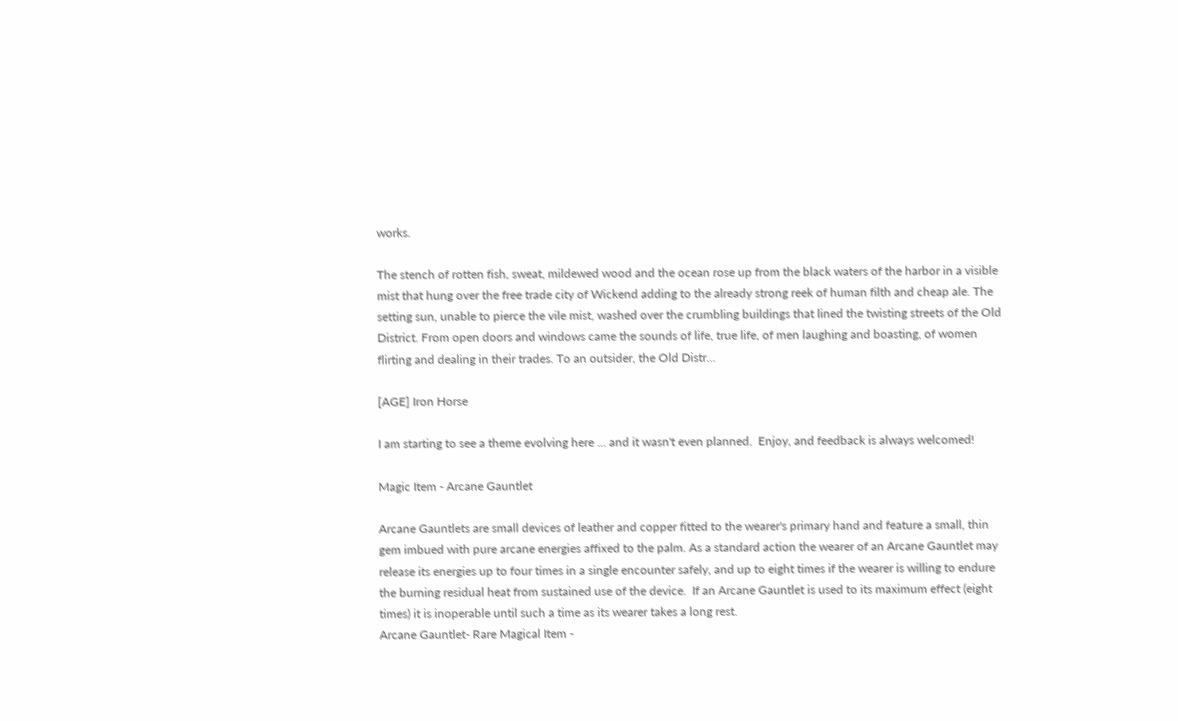works.

The stench of rotten fish, sweat, mildewed wood and the ocean rose up from the black waters of the harbor in a visible mist that hung over the free trade city of Wickend adding to the already strong reek of human filth and cheap ale. The setting sun, unable to pierce the vile mist, washed over the crumbling buildings that lined the twisting streets of the Old District. From open doors and windows came the sounds of life, true life, of men laughing and boasting, of women flirting and dealing in their trades. To an outsider, the Old Distr…

[AGE] Iron Horse

I am starting to see a theme evolving here ... and it wasn't even planned.  Enjoy, and feedback is always welcomed!

Magic Item - Arcane Gauntlet

Arcane Gauntlets are small devices of leather and copper fitted to the wearer's primary hand and feature a small, thin gem imbued with pure arcane energies affixed to the palm. As a standard action the wearer of an Arcane Gauntlet may release its energies up to four times in a single encounter safely, and up to eight times if the wearer is willing to endure the burning residual heat from sustained use of the device.  If an Arcane Gauntlet is used to its maximum effect (eight times) it is inoperable until such a time as its wearer takes a long rest.
Arcane Gauntlet- Rare Magical Item -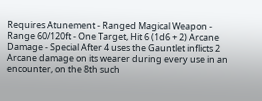Requires Atunement - Ranged Magical Weapon - Range 60/120ft - One Target, Hit 6 (1d6 + 2) Arcane Damage - Special After 4 uses the Gauntlet inflicts 2 Arcane damage on its wearer during every use in an encounter, on the 8th such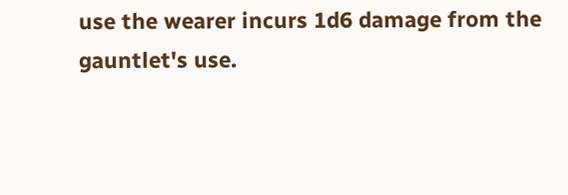use the wearer incurs 1d6 damage from the gauntlet's use.